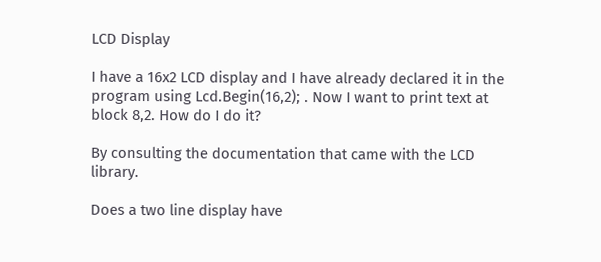LCD Display

I have a 16x2 LCD display and I have already declared it in the program using Lcd.Begin(16,2); . Now I want to print text at block 8,2. How do I do it?

By consulting the documentation that came with the LCD library.

Does a two line display have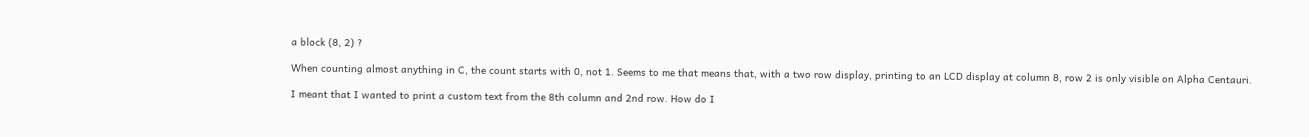a block (8, 2) ?

When counting almost anything in C, the count starts with 0, not 1. Seems to me that means that, with a two row display, printing to an LCD display at column 8, row 2 is only visible on Alpha Centauri.

I meant that I wanted to print a custom text from the 8th column and 2nd row. How do I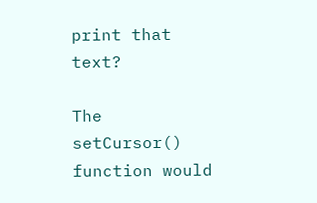print that text?

The setCursor() function would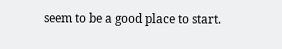seem to be a good place to start.